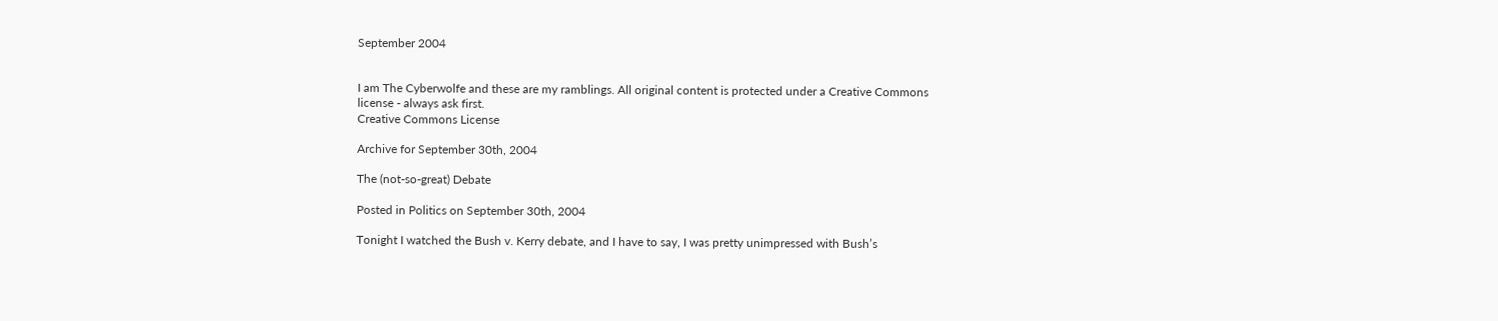September 2004


I am The Cyberwolfe and these are my ramblings. All original content is protected under a Creative Commons license - always ask first.
Creative Commons License

Archive for September 30th, 2004

The (not-so-great) Debate

Posted in Politics on September 30th, 2004

Tonight I watched the Bush v. Kerry debate, and I have to say, I was pretty unimpressed with Bush’s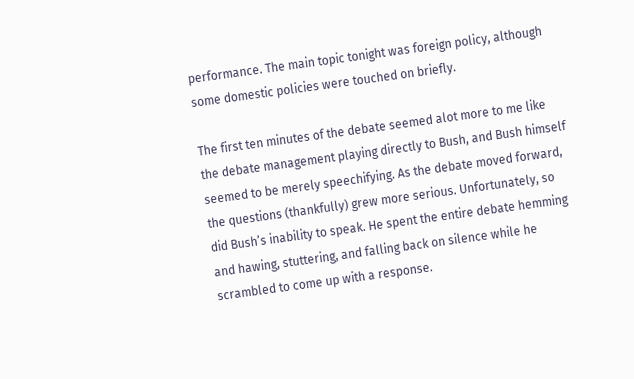performance. The main topic tonight was foreign policy, although some domestic policies were touched on briefly.

The first ten minutes of the debate seemed alot more to me like the debate management playing directly to Bush, and Bush himself seemed to be merely speechifying. As the debate moved forward, the questions (thankfully) grew more serious. Unfortunately, so did Bush’s inability to speak. He spent the entire debate hemming and hawing, stuttering, and falling back on silence while he scrambled to come up with a response.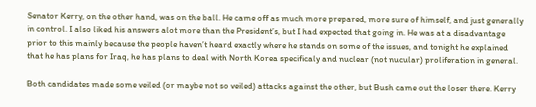Senator Kerry, on the other hand, was on the ball. He came off as much more prepared, more sure of himself, and just generally in control. I also liked his answers alot more than the President’s, but I had expected that going in. He was at a disadvantage prior to this mainly because the people haven’t heard exactly where he stands on some of the issues, and tonight he explained that he has plans for Iraq, he has plans to deal with North Korea specificaly and nuclear (not nucular) proliferation in general.

Both candidates made some veiled (or maybe not so veiled) attacks against the other, but Bush came out the loser there. Kerry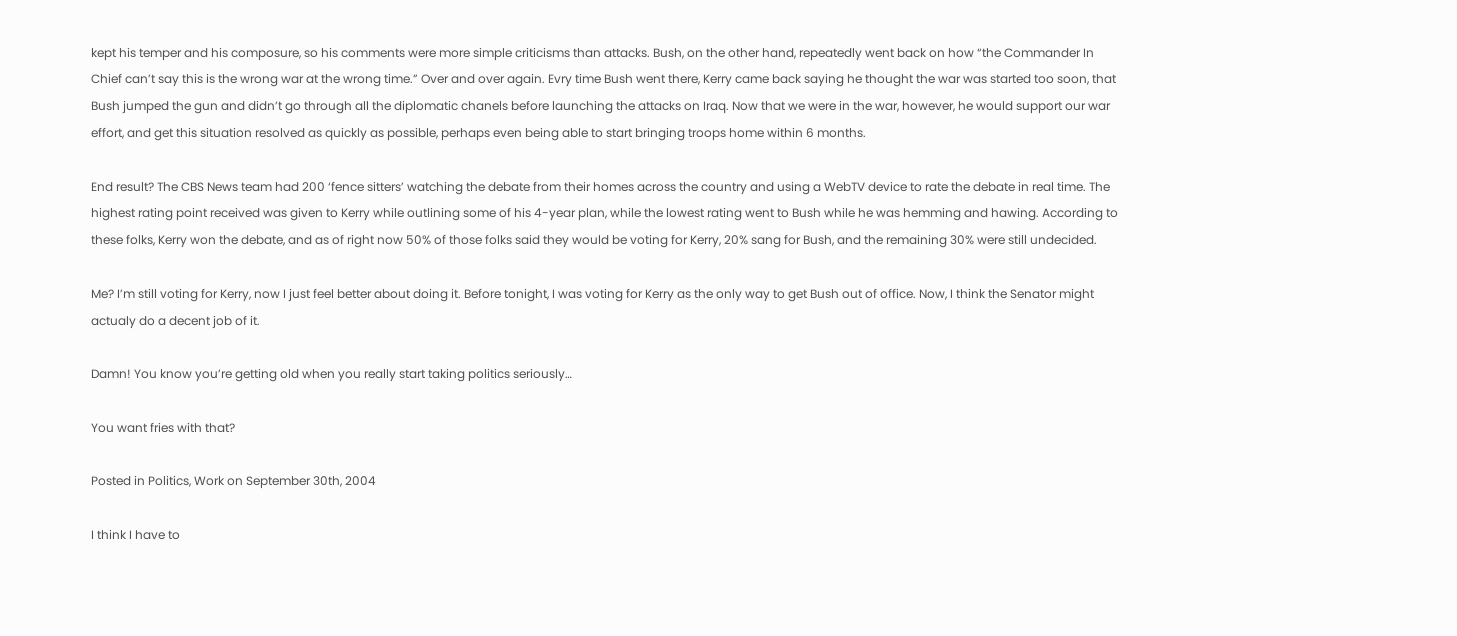kept his temper and his composure, so his comments were more simple criticisms than attacks. Bush, on the other hand, repeatedly went back on how “the Commander In Chief can’t say this is the wrong war at the wrong time.” Over and over again. Evry time Bush went there, Kerry came back saying he thought the war was started too soon, that Bush jumped the gun and didn’t go through all the diplomatic chanels before launching the attacks on Iraq. Now that we were in the war, however, he would support our war effort, and get this situation resolved as quickly as possible, perhaps even being able to start bringing troops home within 6 months.

End result? The CBS News team had 200 ‘fence sitters’ watching the debate from their homes across the country and using a WebTV device to rate the debate in real time. The highest rating point received was given to Kerry while outlining some of his 4-year plan, while the lowest rating went to Bush while he was hemming and hawing. According to these folks, Kerry won the debate, and as of right now 50% of those folks said they would be voting for Kerry, 20% sang for Bush, and the remaining 30% were still undecided.

Me? I’m still voting for Kerry, now I just feel better about doing it. Before tonight, I was voting for Kerry as the only way to get Bush out of office. Now, I think the Senator might actualy do a decent job of it.

Damn! You know you’re getting old when you really start taking politics seriously…

You want fries with that?

Posted in Politics, Work on September 30th, 2004

I think I have to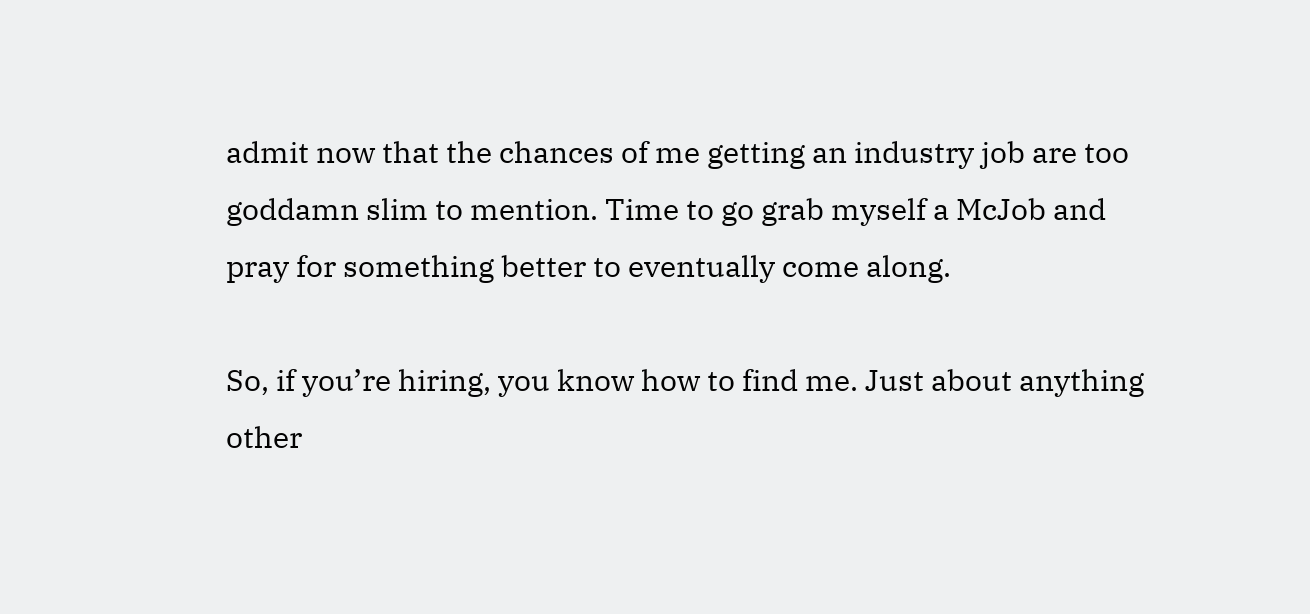admit now that the chances of me getting an industry job are too goddamn slim to mention. Time to go grab myself a McJob and pray for something better to eventually come along.

So, if you’re hiring, you know how to find me. Just about anything other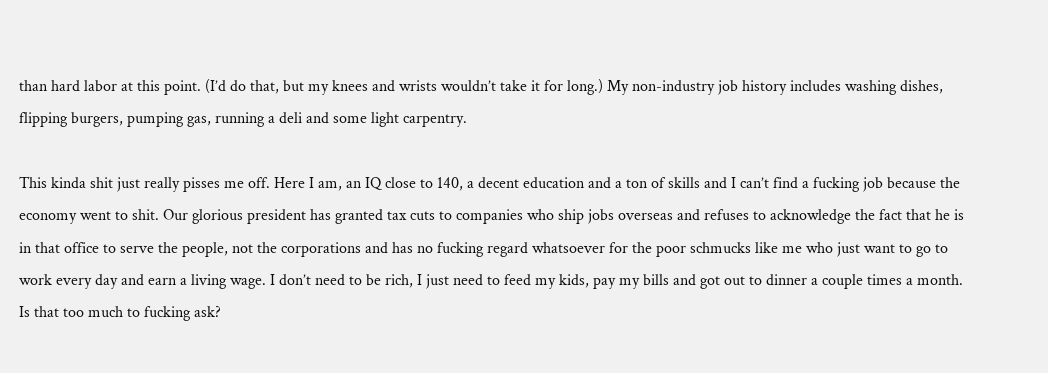than hard labor at this point. (I’d do that, but my knees and wrists wouldn’t take it for long.) My non-industry job history includes washing dishes, flipping burgers, pumping gas, running a deli and some light carpentry.

This kinda shit just really pisses me off. Here I am, an IQ close to 140, a decent education and a ton of skills and I can’t find a fucking job because the economy went to shit. Our glorious president has granted tax cuts to companies who ship jobs overseas and refuses to acknowledge the fact that he is in that office to serve the people, not the corporations and has no fucking regard whatsoever for the poor schmucks like me who just want to go to work every day and earn a living wage. I don’t need to be rich, I just need to feed my kids, pay my bills and got out to dinner a couple times a month. Is that too much to fucking ask?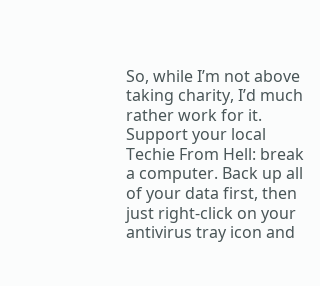So, while I’m not above taking charity, I’d much rather work for it. Support your local Techie From Hell: break a computer. Back up all of your data first, then just right-click on your antivirus tray icon and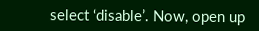select ‘disable’. Now, open up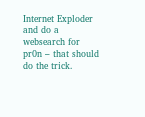Internet Exploder and do a websearch for pr0n – that should do the trick.